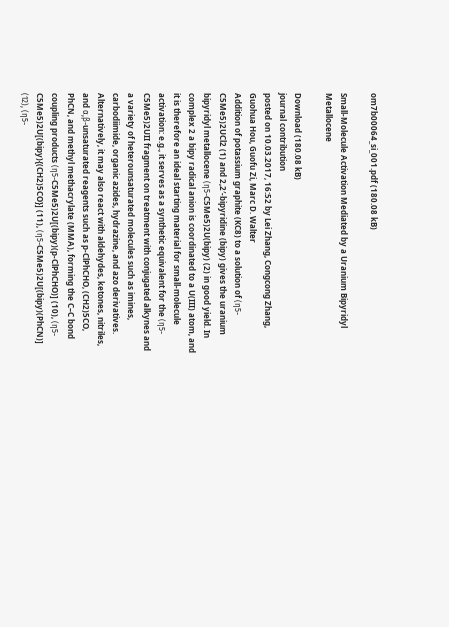om7b00064_si_001.pdf (180.08 kB)

Small-Molecule Activation Mediated by a Uranium Bipyridyl Metallocene

Download (180.08 kB)
journal contribution
posted on 10.03.2017, 16:52 by Lei Zhang, Congcong Zhang, Guohua Hou, Guofu Zi, Marc D. Walter
Addition of potassium graphite (KC8) to a solution of (η5-C5Me5)2UCl2 (1) and 2,2′-bipyridine (bipy) gives the uranium bipyridyl metallocene (η5-C5Me5)2U(bipy) (2) in good yield. In complex 2 a bipy radical anion is coordinated to a U(III) atom, and it is therefore an ideal starting material for small-molecule activation: e.g., it serves as a synthetic equivalent for the (η5-C5Me5)2UII fragment on treatment with conjugated alkynes and a variety of heterounsaturated molecules such as imines, carbodiimide, organic azides, hydrazine, and azo derivatives. Alternatively, it may also react with aldehydes, ketones, nitriles, and α,β-unsaturated reagents such as p-ClPhCHO, (CH2)5CO, PhCN, and methyl methacrylate (MMA), forming the C–C bond coupling products (η5-C5Me5)2U[(bipy)(p-ClPhCHO)] (10), (η5-C5Me5)2U[(bipy){(CH2)5CO}] (11), (η5-C5Me5)2U[(bipy)(PhCN)] (12), (η5-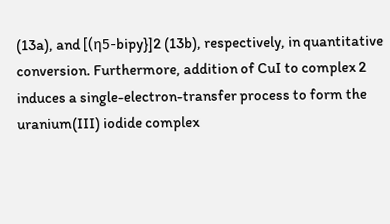(13a), and [(η5-bipy}]2 (13b), respectively, in quantitative conversion. Furthermore, addition of CuI to complex 2 induces a single-electron-transfer process to form the uranium(III) iodide complex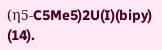(η5-C5Me5)2U(I)(bipy) (14).